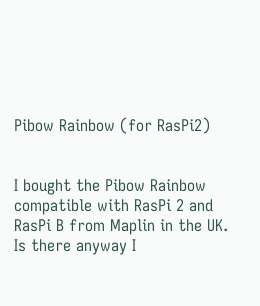Pibow Rainbow (for RasPi2)


I bought the Pibow Rainbow compatible with RasPi 2 and RasPi B from Maplin in the UK.
Is there anyway I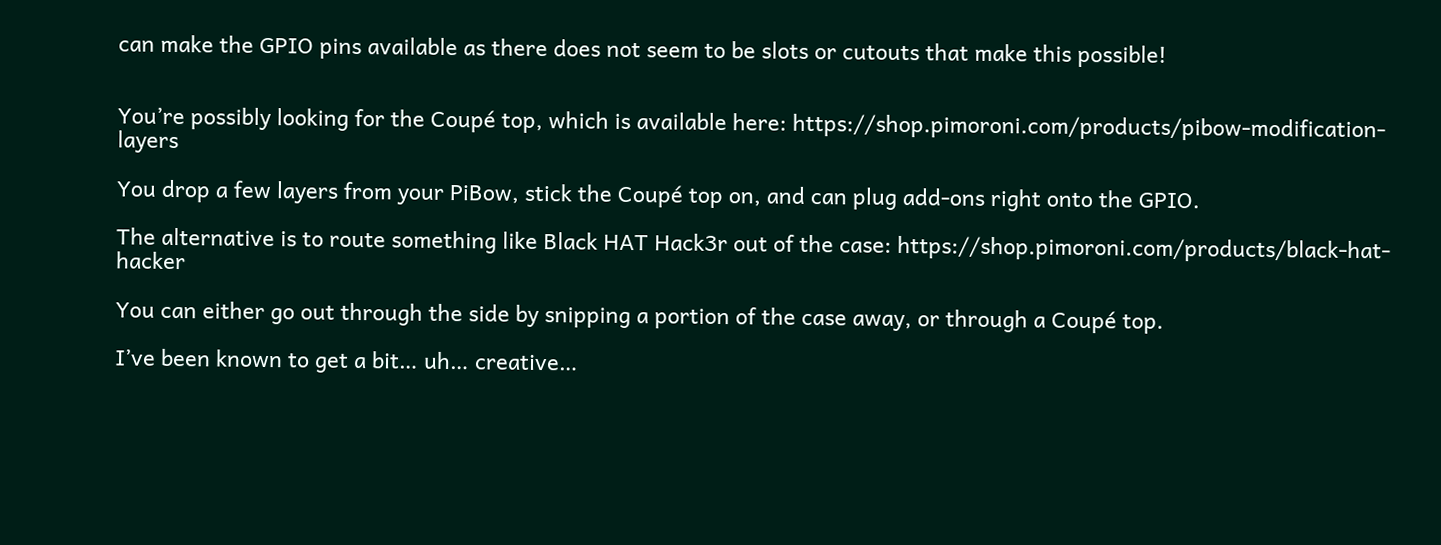can make the GPIO pins available as there does not seem to be slots or cutouts that make this possible!


You’re possibly looking for the Coupé top, which is available here: https://shop.pimoroni.com/products/pibow-modification-layers

You drop a few layers from your PiBow, stick the Coupé top on, and can plug add-ons right onto the GPIO.

The alternative is to route something like Black HAT Hack3r out of the case: https://shop.pimoroni.com/products/black-hat-hacker

You can either go out through the side by snipping a portion of the case away, or through a Coupé top.

I’ve been known to get a bit… uh… creative…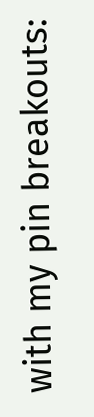with my pin breakouts: